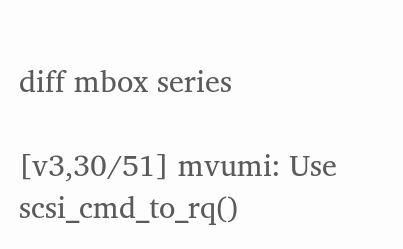diff mbox series

[v3,30/51] mvumi: Use scsi_cmd_to_rq()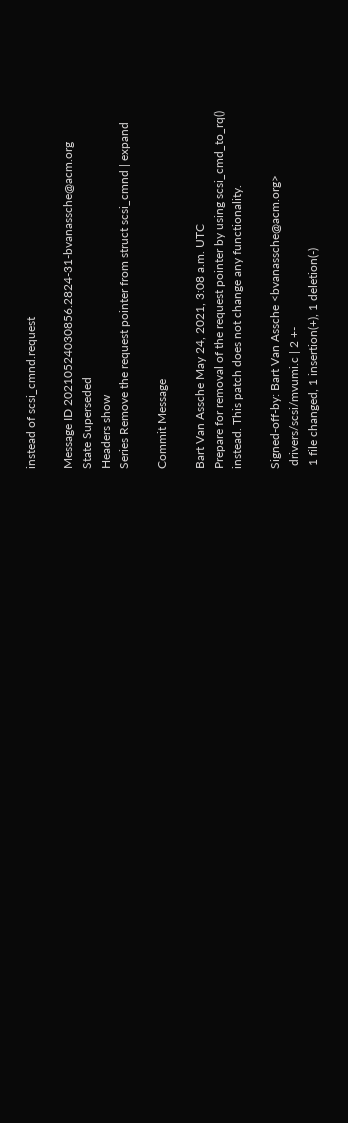instead of scsi_cmnd.request

Message ID 20210524030856.2824-31-bvanassche@acm.org
State Superseded
Headers show
Series Remove the request pointer from struct scsi_cmnd | expand

Commit Message

Bart Van Assche May 24, 2021, 3:08 a.m. UTC
Prepare for removal of the request pointer by using scsi_cmd_to_rq()
instead. This patch does not change any functionality.

Signed-off-by: Bart Van Assche <bvanassche@acm.org>
 drivers/scsi/mvumi.c | 2 +-
 1 file changed, 1 insertion(+), 1 deletion(-)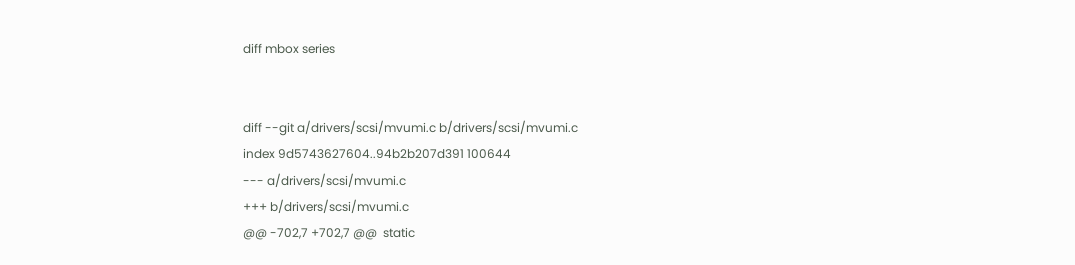diff mbox series


diff --git a/drivers/scsi/mvumi.c b/drivers/scsi/mvumi.c
index 9d5743627604..94b2b207d391 100644
--- a/drivers/scsi/mvumi.c
+++ b/drivers/scsi/mvumi.c
@@ -702,7 +702,7 @@  static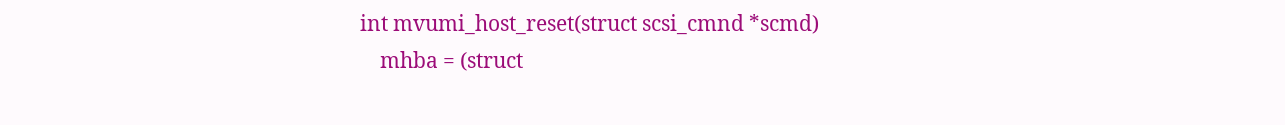int mvumi_host_reset(struct scsi_cmnd *scmd)
    mhba = (struct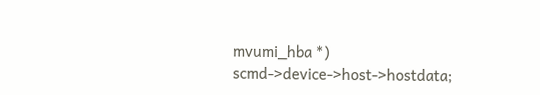mvumi_hba *) scmd->device->host->hostdata;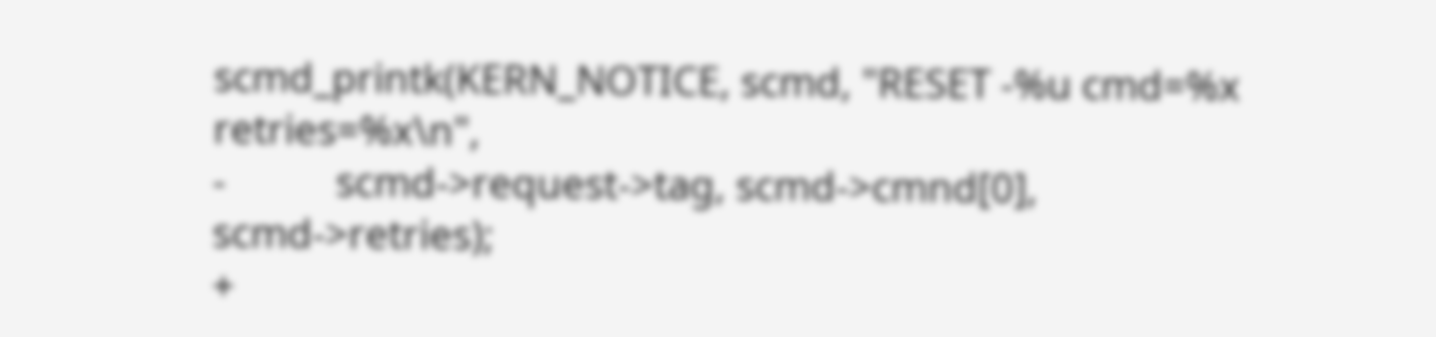scmd_printk(KERN_NOTICE, scmd, "RESET -%u cmd=%x retries=%x\n",
-           scmd->request->tag, scmd->cmnd[0], scmd->retries);
+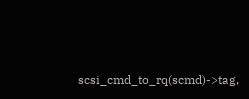scsi_cmd_to_rq(scmd)->tag,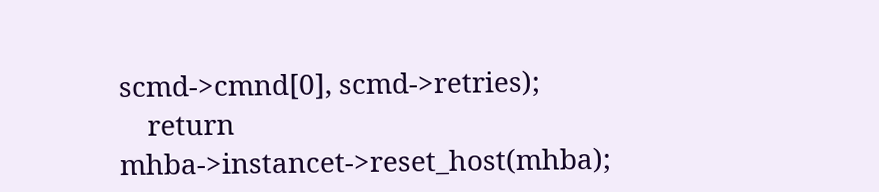scmd->cmnd[0], scmd->retries);
    return mhba->instancet->reset_host(mhba);